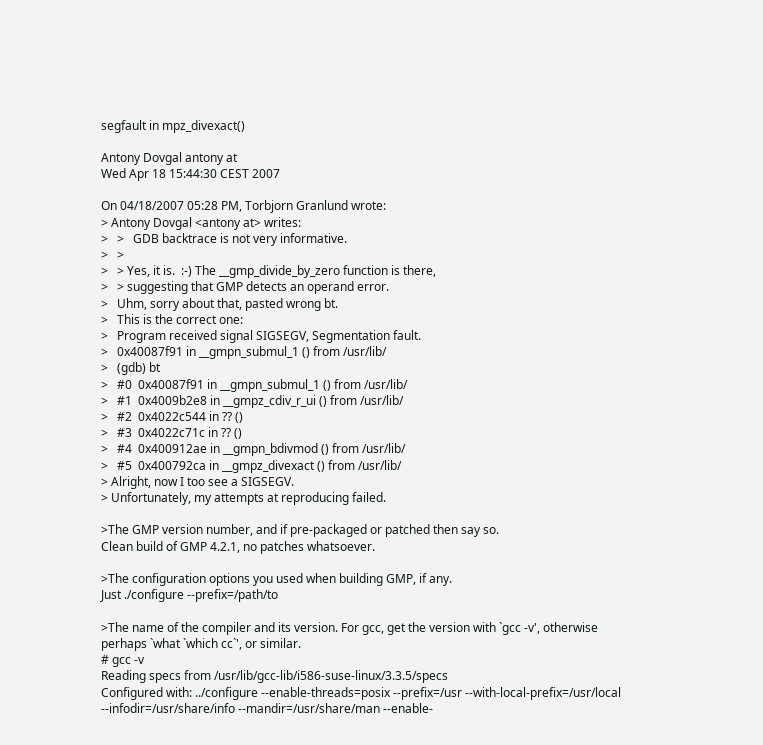segfault in mpz_divexact()

Antony Dovgal antony at
Wed Apr 18 15:44:30 CEST 2007

On 04/18/2007 05:28 PM, Torbjorn Granlund wrote:
> Antony Dovgal <antony at> writes:
>   >   GDB backtrace is not very informative.
>   >
>   > Yes, it is.  :-) The __gmp_divide_by_zero function is there,
>   > suggesting that GMP detects an operand error.
>   Uhm, sorry about that, pasted wrong bt.
>   This is the correct one:
>   Program received signal SIGSEGV, Segmentation fault.
>   0x40087f91 in __gmpn_submul_1 () from /usr/lib/
>   (gdb) bt
>   #0  0x40087f91 in __gmpn_submul_1 () from /usr/lib/
>   #1  0x4009b2e8 in __gmpz_cdiv_r_ui () from /usr/lib/
>   #2  0x4022c544 in ?? ()
>   #3  0x4022c71c in ?? ()
>   #4  0x400912ae in __gmpn_bdivmod () from /usr/lib/
>   #5  0x400792ca in __gmpz_divexact () from /usr/lib/
> Alright, now I too see a SIGSEGV.
> Unfortunately, my attempts at reproducing failed.

>The GMP version number, and if pre-packaged or patched then say so.
Clean build of GMP 4.2.1, no patches whatsoever.

>The configuration options you used when building GMP, if any.
Just ./configure --prefix=/path/to

>The name of the compiler and its version. For gcc, get the version with `gcc -v', otherwise perhaps `what `which cc`', or similar.
# gcc -v
Reading specs from /usr/lib/gcc-lib/i586-suse-linux/3.3.5/specs
Configured with: ../configure --enable-threads=posix --prefix=/usr --with-local-prefix=/usr/local --infodir=/usr/share/info --mandir=/usr/share/man --enable-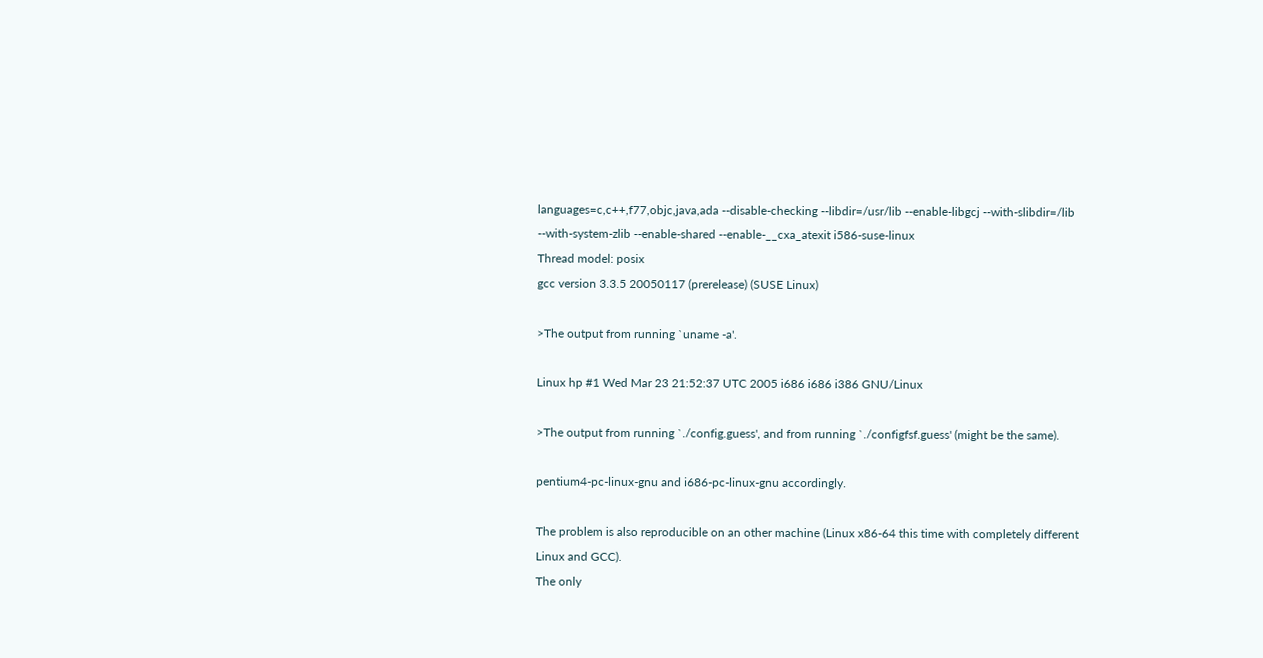languages=c,c++,f77,objc,java,ada --disable-checking --libdir=/usr/lib --enable-libgcj --with-slibdir=/lib --with-system-zlib --enable-shared --enable-__cxa_atexit i586-suse-linux
Thread model: posix
gcc version 3.3.5 20050117 (prerelease) (SUSE Linux)

>The output from running `uname -a'.

Linux hp #1 Wed Mar 23 21:52:37 UTC 2005 i686 i686 i386 GNU/Linux

>The output from running `./config.guess', and from running `./configfsf.guess' (might be the same).

pentium4-pc-linux-gnu and i686-pc-linux-gnu accordingly.

The problem is also reproducible on an other machine (Linux x86-64 this time with completely different Linux and GCC).
The only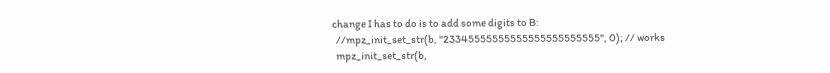change I has to do is to add some digits to B:
  //mpz_init_set_str(b, "23345555555555555555555555", 0); // works
  mpz_init_set_str(b,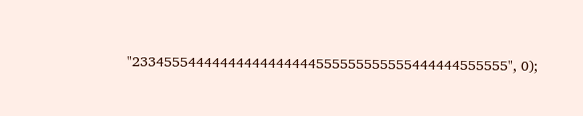"23345554444444444444444555555555555444444555555", 0);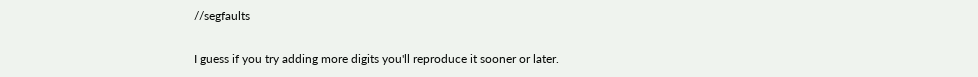//segfaults

I guess if you try adding more digits you'll reproduce it sooner or later.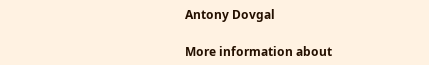Antony Dovgal

More information about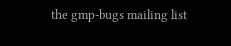the gmp-bugs mailing list